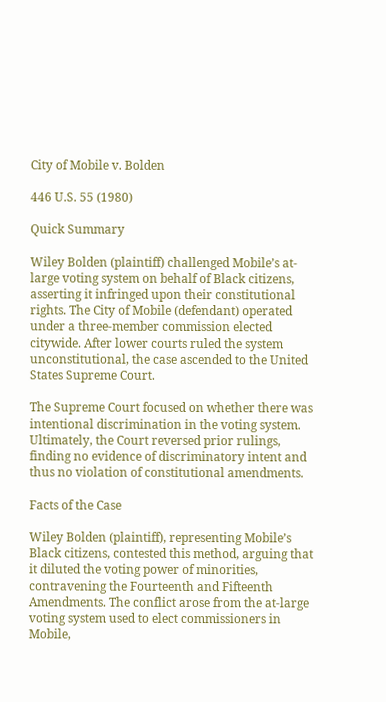City of Mobile v. Bolden

446 U.S. 55 (1980)

Quick Summary

Wiley Bolden (plaintiff) challenged Mobile’s at-large voting system on behalf of Black citizens, asserting it infringed upon their constitutional rights. The City of Mobile (defendant) operated under a three-member commission elected citywide. After lower courts ruled the system unconstitutional, the case ascended to the United States Supreme Court.

The Supreme Court focused on whether there was intentional discrimination in the voting system. Ultimately, the Court reversed prior rulings, finding no evidence of discriminatory intent and thus no violation of constitutional amendments.

Facts of the Case

Wiley Bolden (plaintiff), representing Mobile’s Black citizens, contested this method, arguing that it diluted the voting power of minorities, contravening the Fourteenth and Fifteenth Amendments. The conflict arose from the at-large voting system used to elect commissioners in Mobile,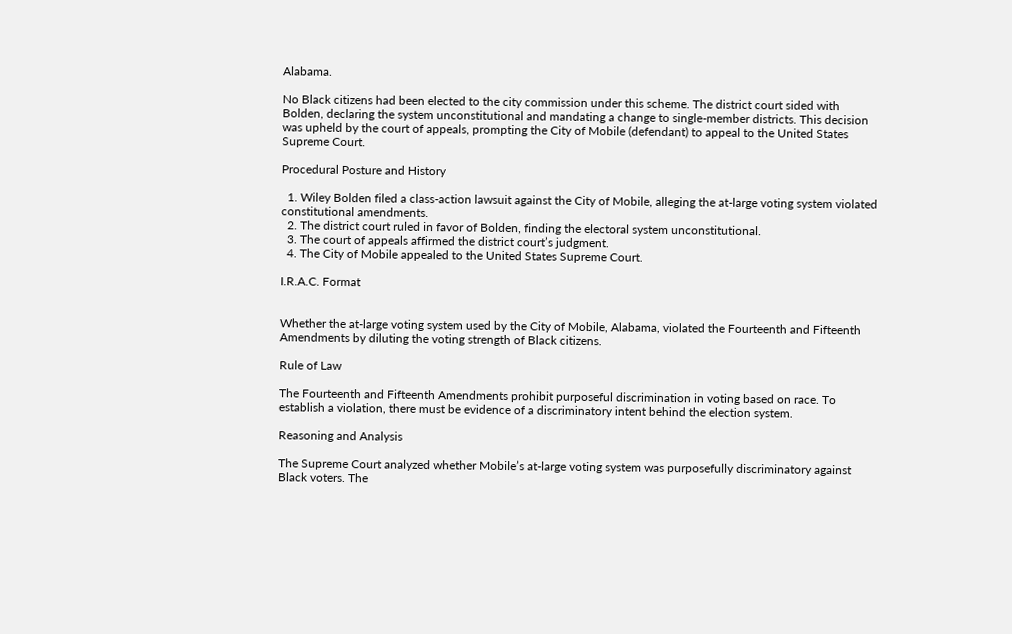Alabama.

No Black citizens had been elected to the city commission under this scheme. The district court sided with Bolden, declaring the system unconstitutional and mandating a change to single-member districts. This decision was upheld by the court of appeals, prompting the City of Mobile (defendant) to appeal to the United States Supreme Court.

Procedural Posture and History

  1. Wiley Bolden filed a class-action lawsuit against the City of Mobile, alleging the at-large voting system violated constitutional amendments.
  2. The district court ruled in favor of Bolden, finding the electoral system unconstitutional.
  3. The court of appeals affirmed the district court’s judgment.
  4. The City of Mobile appealed to the United States Supreme Court.

I.R.A.C. Format


Whether the at-large voting system used by the City of Mobile, Alabama, violated the Fourteenth and Fifteenth Amendments by diluting the voting strength of Black citizens.

Rule of Law

The Fourteenth and Fifteenth Amendments prohibit purposeful discrimination in voting based on race. To establish a violation, there must be evidence of a discriminatory intent behind the election system.

Reasoning and Analysis

The Supreme Court analyzed whether Mobile’s at-large voting system was purposefully discriminatory against Black voters. The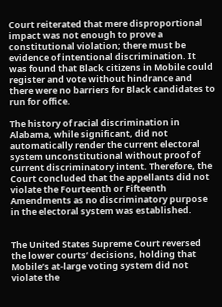Court reiterated that mere disproportional impact was not enough to prove a constitutional violation; there must be evidence of intentional discrimination. It was found that Black citizens in Mobile could register and vote without hindrance and there were no barriers for Black candidates to run for office.

The history of racial discrimination in Alabama, while significant, did not automatically render the current electoral system unconstitutional without proof of current discriminatory intent. Therefore, the Court concluded that the appellants did not violate the Fourteenth or Fifteenth Amendments as no discriminatory purpose in the electoral system was established.


The United States Supreme Court reversed the lower courts’ decisions, holding that Mobile’s at-large voting system did not violate the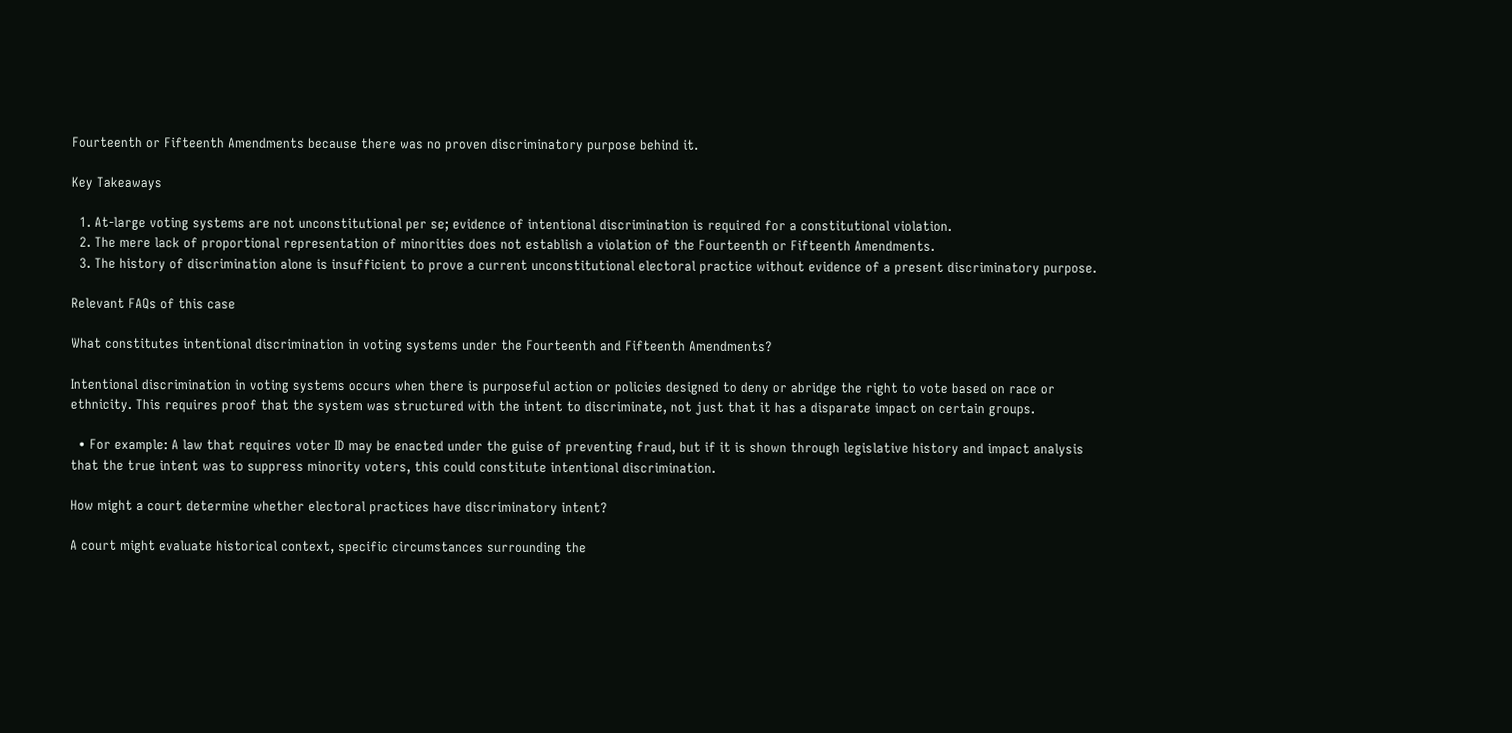Fourteenth or Fifteenth Amendments because there was no proven discriminatory purpose behind it.

Key Takeaways

  1. At-large voting systems are not unconstitutional per se; evidence of intentional discrimination is required for a constitutional violation.
  2. The mere lack of proportional representation of minorities does not establish a violation of the Fourteenth or Fifteenth Amendments.
  3. The history of discrimination alone is insufficient to prove a current unconstitutional electoral practice without evidence of a present discriminatory purpose.

Relevant FAQs of this case

What constitutes intentional discrimination in voting systems under the Fourteenth and Fifteenth Amendments?

Intentional discrimination in voting systems occurs when there is purposeful action or policies designed to deny or abridge the right to vote based on race or ethnicity. This requires proof that the system was structured with the intent to discriminate, not just that it has a disparate impact on certain groups.

  • For example: A law that requires voter ID may be enacted under the guise of preventing fraud, but if it is shown through legislative history and impact analysis that the true intent was to suppress minority voters, this could constitute intentional discrimination.

How might a court determine whether electoral practices have discriminatory intent?

A court might evaluate historical context, specific circumstances surrounding the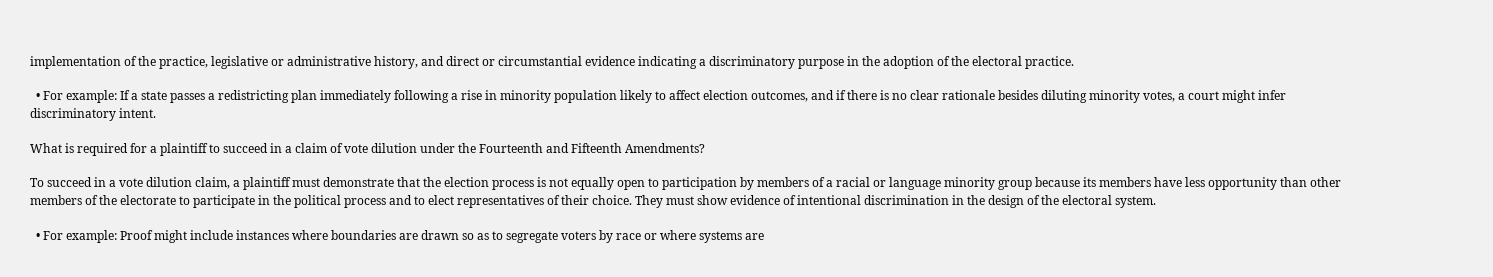implementation of the practice, legislative or administrative history, and direct or circumstantial evidence indicating a discriminatory purpose in the adoption of the electoral practice.

  • For example: If a state passes a redistricting plan immediately following a rise in minority population likely to affect election outcomes, and if there is no clear rationale besides diluting minority votes, a court might infer discriminatory intent.

What is required for a plaintiff to succeed in a claim of vote dilution under the Fourteenth and Fifteenth Amendments?

To succeed in a vote dilution claim, a plaintiff must demonstrate that the election process is not equally open to participation by members of a racial or language minority group because its members have less opportunity than other members of the electorate to participate in the political process and to elect representatives of their choice. They must show evidence of intentional discrimination in the design of the electoral system.

  • For example: Proof might include instances where boundaries are drawn so as to segregate voters by race or where systems are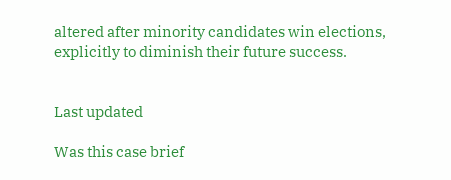altered after minority candidates win elections, explicitly to diminish their future success.


Last updated

Was this case brief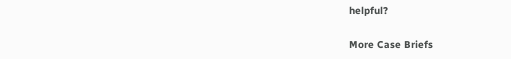helpful?

More Case Briefs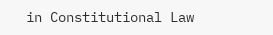in Constitutional Law